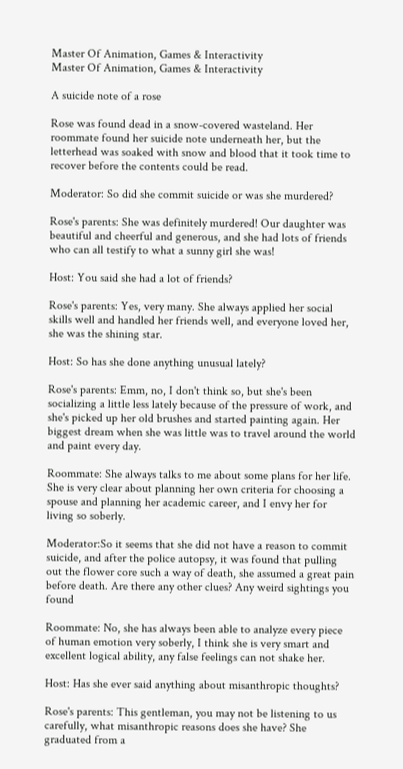Master Of Animation, Games & Interactivity
Master Of Animation, Games & Interactivity

A suicide note of a rose

Rose was found dead in a snow-covered wasteland. Her roommate found her suicide note underneath her, but the letterhead was soaked with snow and blood that it took time to recover before the contents could be read.

Moderator: So did she commit suicide or was she murdered?

Rose's parents: She was definitely murdered! Our daughter was beautiful and cheerful and generous, and she had lots of friends who can all testify to what a sunny girl she was!

Host: You said she had a lot of friends?

Rose's parents: Yes, very many. She always applied her social skills well and handled her friends well, and everyone loved her, she was the shining star.

Host: So has she done anything unusual lately?

Rose's parents: Emm, no, I don't think so, but she's been socializing a little less lately because of the pressure of work, and she's picked up her old brushes and started painting again. Her biggest dream when she was little was to travel around the world and paint every day.

Roommate: She always talks to me about some plans for her life. She is very clear about planning her own criteria for choosing a spouse and planning her academic career, and I envy her for living so soberly.

Moderator:So it seems that she did not have a reason to commit suicide, and after the police autopsy, it was found that pulling out the flower core such a way of death, she assumed a great pain before death. Are there any other clues? Any weird sightings you found

Roommate: No, she has always been able to analyze every piece of human emotion very soberly, I think she is very smart and excellent logical ability, any false feelings can not shake her.

Host: Has she ever said anything about misanthropic thoughts?

Rose's parents: This gentleman, you may not be listening to us carefully, what misanthropic reasons does she have? She graduated from a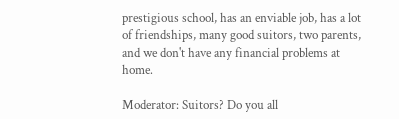prestigious school, has an enviable job, has a lot of friendships, many good suitors, two parents, and we don't have any financial problems at home.

Moderator: Suitors? Do you all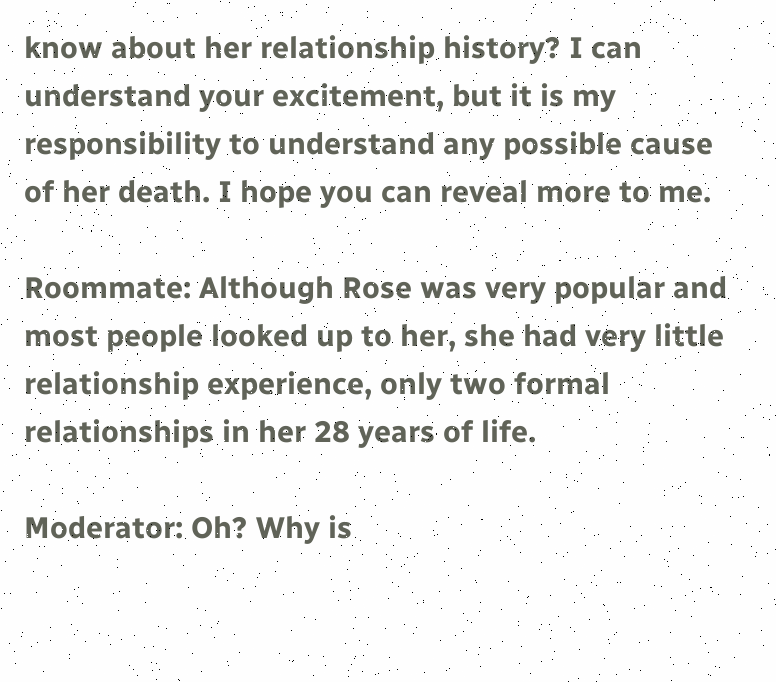know about her relationship history? I can understand your excitement, but it is my responsibility to understand any possible cause of her death. I hope you can reveal more to me.

Roommate: Although Rose was very popular and most people looked up to her, she had very little relationship experience, only two formal relationships in her 28 years of life.

Moderator: Oh? Why is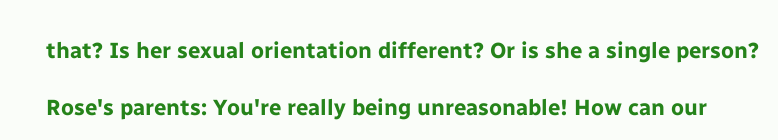that? Is her sexual orientation different? Or is she a single person?

Rose's parents: You're really being unreasonable! How can our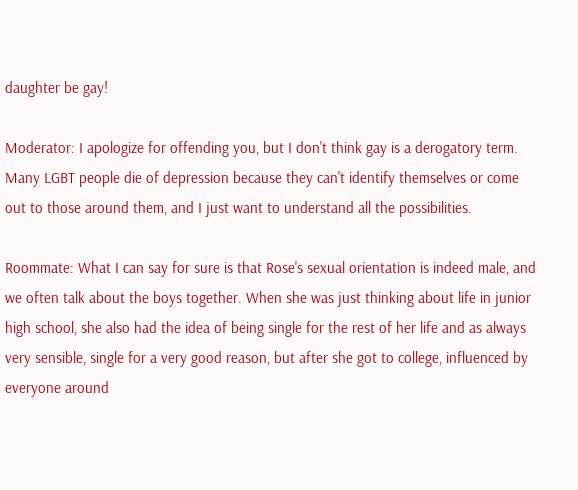daughter be gay!

Moderator: I apologize for offending you, but I don't think gay is a derogatory term. Many LGBT people die of depression because they can't identify themselves or come out to those around them, and I just want to understand all the possibilities.

Roommate: What I can say for sure is that Rose's sexual orientation is indeed male, and we often talk about the boys together. When she was just thinking about life in junior high school, she also had the idea of being single for the rest of her life and as always very sensible, single for a very good reason, but after she got to college, influenced by everyone around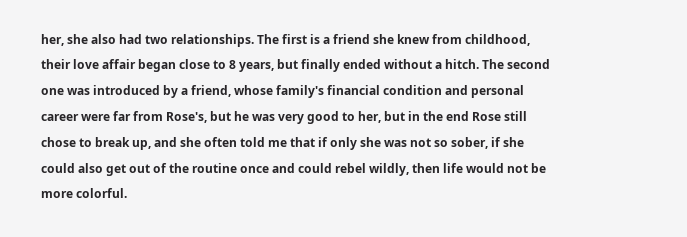her, she also had two relationships. The first is a friend she knew from childhood, their love affair began close to 8 years, but finally ended without a hitch. The second one was introduced by a friend, whose family's financial condition and personal career were far from Rose's, but he was very good to her, but in the end Rose still chose to break up, and she often told me that if only she was not so sober, if she could also get out of the routine once and could rebel wildly, then life would not be more colorful.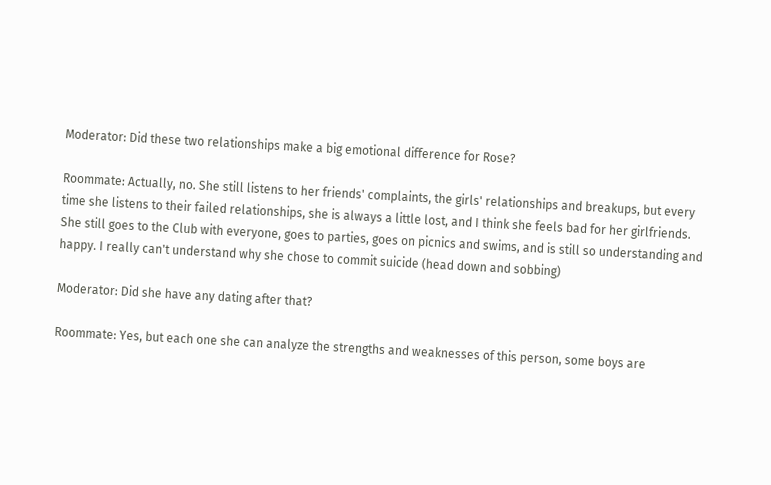Moderator: Did these two relationships make a big emotional difference for Rose?

Roommate: Actually, no. She still listens to her friends' complaints, the girls' relationships and breakups, but every time she listens to their failed relationships, she is always a little lost, and I think she feels bad for her girlfriends. She still goes to the Club with everyone, goes to parties, goes on picnics and swims, and is still so understanding and happy. I really can't understand why she chose to commit suicide (head down and sobbing)

Moderator: Did she have any dating after that?

Roommate: Yes, but each one she can analyze the strengths and weaknesses of this person, some boys are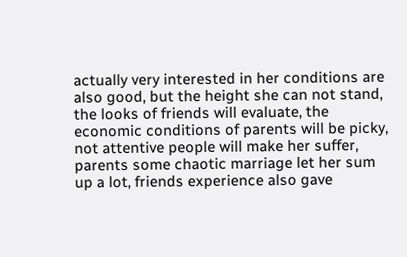actually very interested in her conditions are also good, but the height she can not stand, the looks of friends will evaluate, the economic conditions of parents will be picky, not attentive people will make her suffer, parents some chaotic marriage let her sum up a lot, friends experience also gave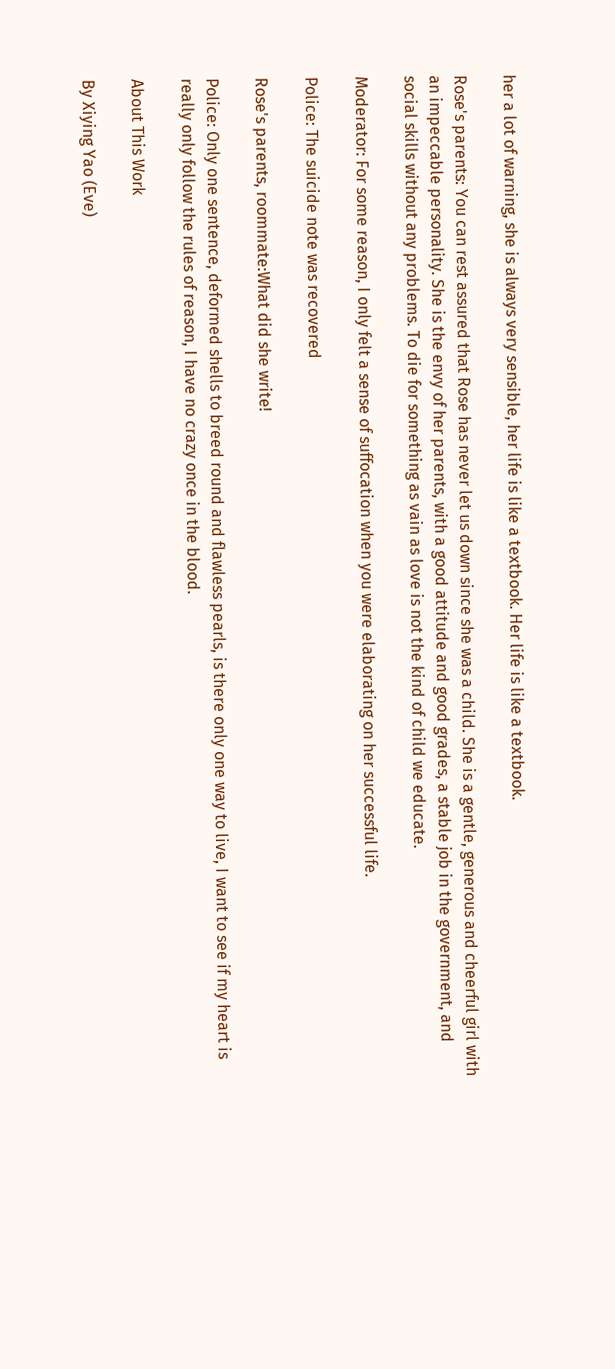her a lot of warning, she is always very sensible, her life is like a textbook. Her life is like a textbook.

Rose's parents: You can rest assured that Rose has never let us down since she was a child. She is a gentle, generous and cheerful girl with an impeccable personality. She is the envy of her parents, with a good attitude and good grades, a stable job in the government, and social skills without any problems. To die for something as vain as love is not the kind of child we educate.

Moderator: For some reason, I only felt a sense of suffocation when you were elaborating on her successful life.

Police: The suicide note was recovered

Rose's parents, roommate:What did she write!

Police: Only one sentence, deformed shells to breed round and flawless pearls, is there only one way to live, I want to see if my heart is really only follow the rules of reason, I have no crazy once in the blood.

About This Work

By Xiying Yao (Eve)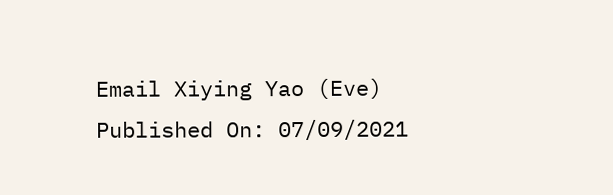Email Xiying Yao (Eve)
Published On: 07/09/2021